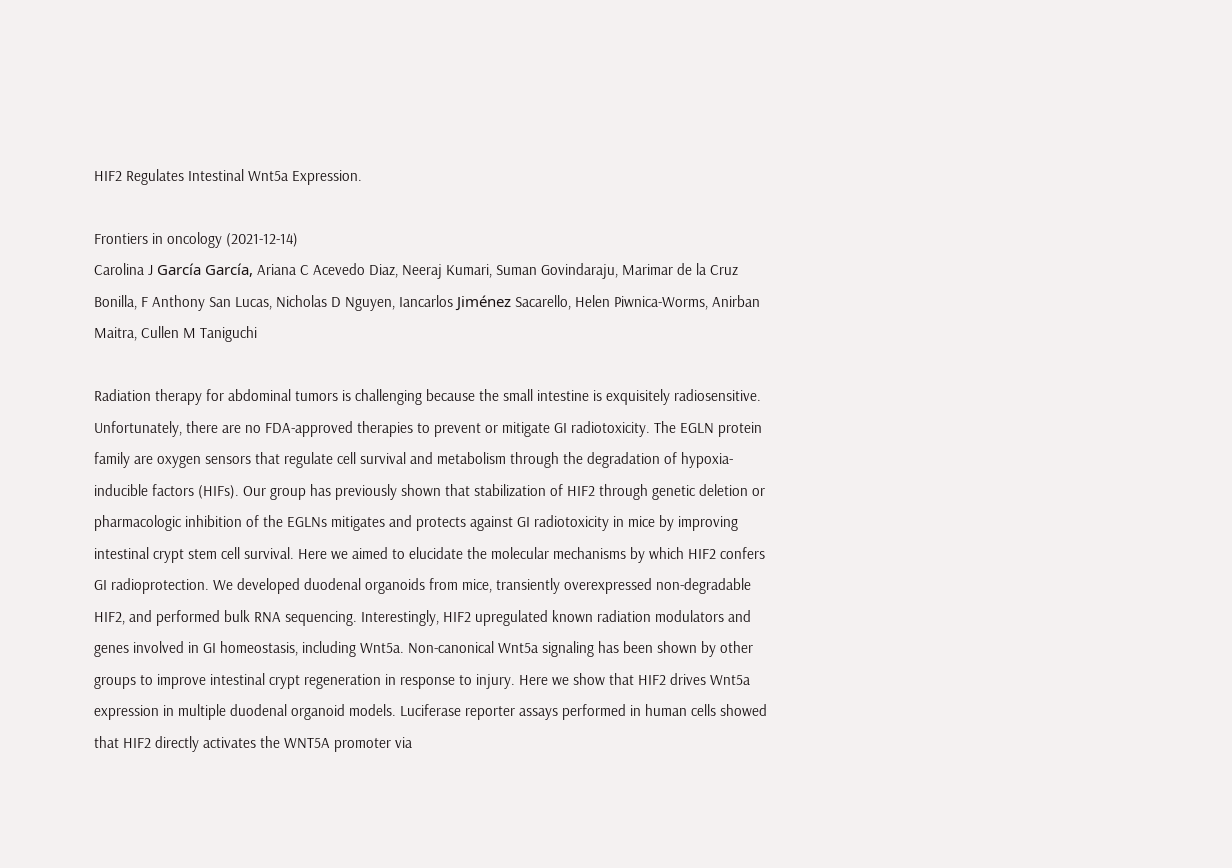HIF2 Regulates Intestinal Wnt5a Expression.

Frontiers in oncology (2021-12-14)
Carolina J García García, Ariana C Acevedo Diaz, Neeraj Kumari, Suman Govindaraju, Marimar de la Cruz Bonilla, F Anthony San Lucas, Nicholas D Nguyen, Iancarlos Jiménez Sacarello, Helen Piwnica-Worms, Anirban Maitra, Cullen M Taniguchi

Radiation therapy for abdominal tumors is challenging because the small intestine is exquisitely radiosensitive. Unfortunately, there are no FDA-approved therapies to prevent or mitigate GI radiotoxicity. The EGLN protein family are oxygen sensors that regulate cell survival and metabolism through the degradation of hypoxia-inducible factors (HIFs). Our group has previously shown that stabilization of HIF2 through genetic deletion or pharmacologic inhibition of the EGLNs mitigates and protects against GI radiotoxicity in mice by improving intestinal crypt stem cell survival. Here we aimed to elucidate the molecular mechanisms by which HIF2 confers GI radioprotection. We developed duodenal organoids from mice, transiently overexpressed non-degradable HIF2, and performed bulk RNA sequencing. Interestingly, HIF2 upregulated known radiation modulators and genes involved in GI homeostasis, including Wnt5a. Non-canonical Wnt5a signaling has been shown by other groups to improve intestinal crypt regeneration in response to injury. Here we show that HIF2 drives Wnt5a expression in multiple duodenal organoid models. Luciferase reporter assays performed in human cells showed that HIF2 directly activates the WNT5A promoter via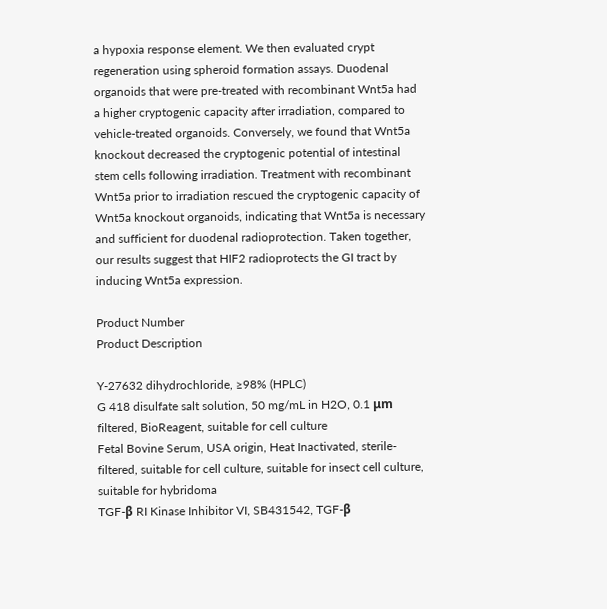a hypoxia response element. We then evaluated crypt regeneration using spheroid formation assays. Duodenal organoids that were pre-treated with recombinant Wnt5a had a higher cryptogenic capacity after irradiation, compared to vehicle-treated organoids. Conversely, we found that Wnt5a knockout decreased the cryptogenic potential of intestinal stem cells following irradiation. Treatment with recombinant Wnt5a prior to irradiation rescued the cryptogenic capacity of Wnt5a knockout organoids, indicating that Wnt5a is necessary and sufficient for duodenal radioprotection. Taken together, our results suggest that HIF2 radioprotects the GI tract by inducing Wnt5a expression.

Product Number
Product Description

Y-27632 dihydrochloride, ≥98% (HPLC)
G 418 disulfate salt solution, 50 mg/mL in H2O, 0.1 μm filtered, BioReagent, suitable for cell culture
Fetal Bovine Serum, USA origin, Heat Inactivated, sterile-filtered, suitable for cell culture, suitable for insect cell culture, suitable for hybridoma
TGF-β RI Kinase Inhibitor VI, SB431542, TGF-β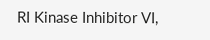RI Kinase Inhibitor VI,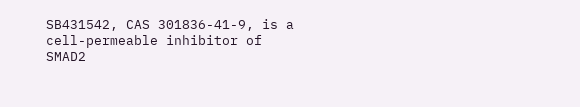SB431542, CAS 301836-41-9, is a cell-permeable inhibitor of SMAD2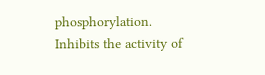phosphorylation. Inhibits the activity of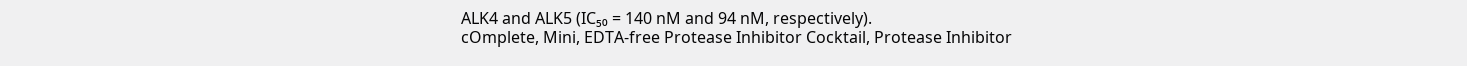ALK4 and ALK5 (IC₅₀ = 140 nM and 94 nM, respectively).
cOmplete, Mini, EDTA-free Protease Inhibitor Cocktail, Protease Inhibitor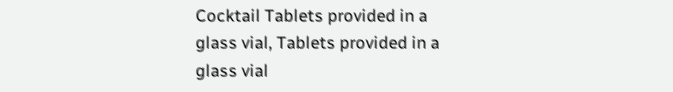Cocktail Tablets provided in a glass vial, Tablets provided in a glass vial